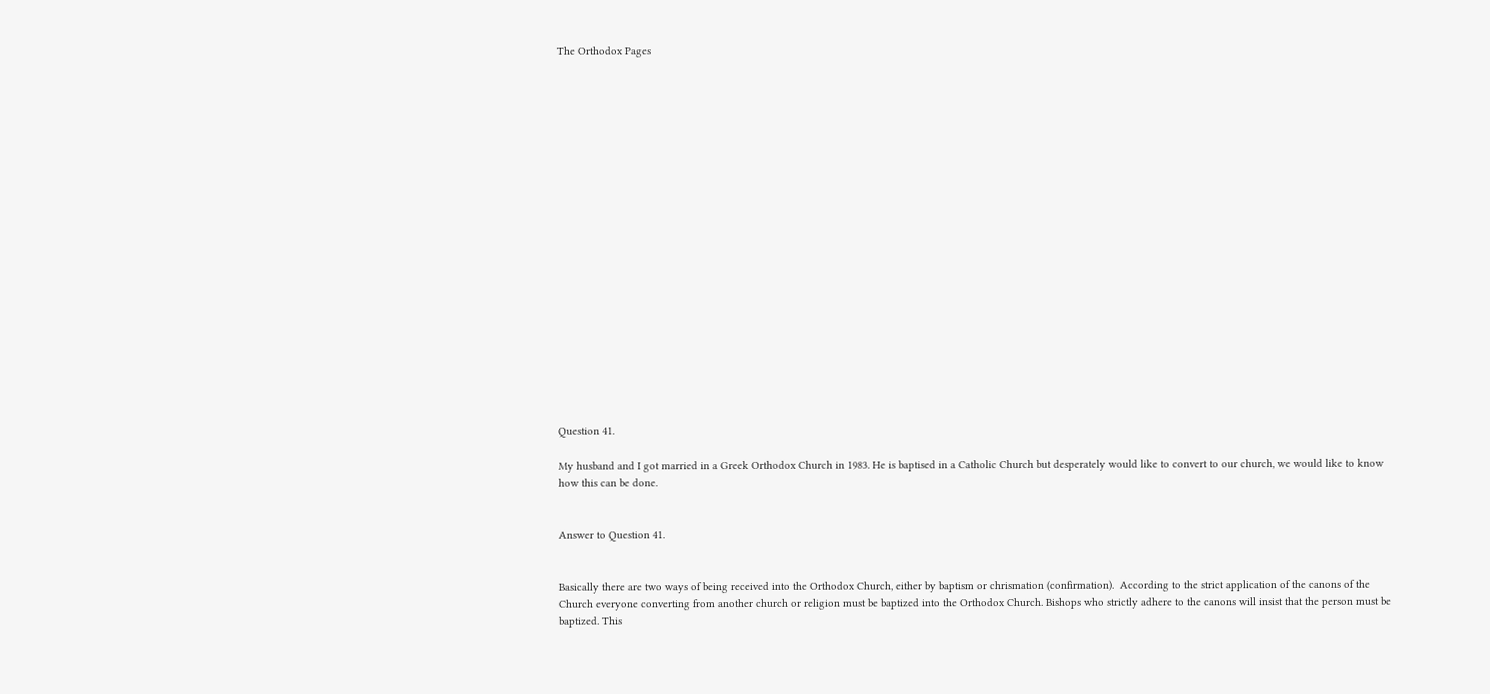The Orthodox Pages





















Question 41.

My husband and I got married in a Greek Orthodox Church in 1983. He is baptised in a Catholic Church but desperately would like to convert to our church, we would like to know how this can be done.


Answer to Question 41.


Basically there are two ways of being received into the Orthodox Church, either by baptism or chrismation (confirmation).  According to the strict application of the canons of the Church everyone converting from another church or religion must be baptized into the Orthodox Church. Bishops who strictly adhere to the canons will insist that the person must be baptized. This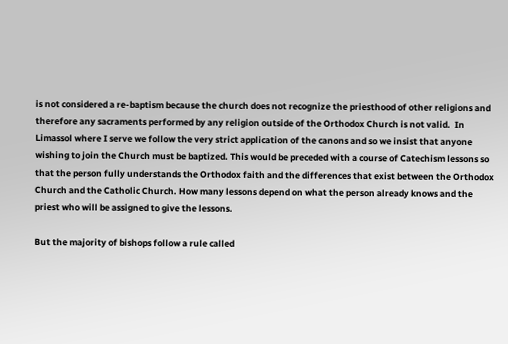is not considered a re-baptism because the church does not recognize the priesthood of other religions and therefore any sacraments performed by any religion outside of the Orthodox Church is not valid.  In Limassol where I serve we follow the very strict application of the canons and so we insist that anyone wishing to join the Church must be baptized. This would be preceded with a course of Catechism lessons so that the person fully understands the Orthodox faith and the differences that exist between the Orthodox Church and the Catholic Church. How many lessons depend on what the person already knows and the priest who will be assigned to give the lessons.

But the majority of bishops follow a rule called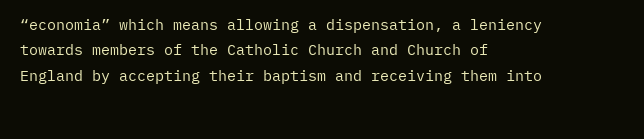“economia” which means allowing a dispensation, a leniency towards members of the Catholic Church and Church of England by accepting their baptism and receiving them into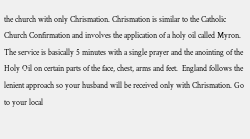the church with only Chrismation. Chrismation is similar to the Catholic Church Confirmation and involves the application of a holy oil called Myron. The service is basically 5 minutes with a single prayer and the anointing of the Holy Oil on certain parts of the face, chest, arms and feet.  England follows the lenient approach so your husband will be received only with Chrismation. Go to your local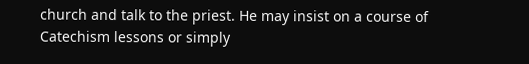church and talk to the priest. He may insist on a course of Catechism lessons or simply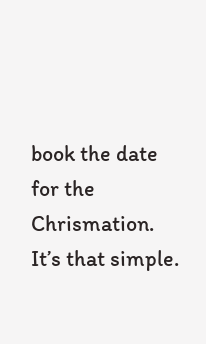book the date for the Chrismation. It’s that simple.